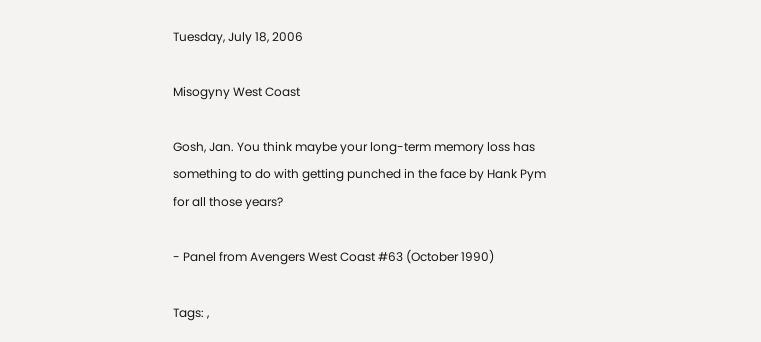Tuesday, July 18, 2006

Misogyny West Coast

Gosh, Jan. You think maybe your long-term memory loss has something to do with getting punched in the face by Hank Pym for all those years?

- Panel from Avengers West Coast #63 (October 1990)

Tags: ,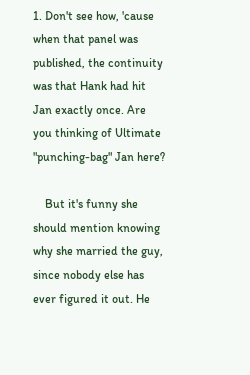1. Don't see how, 'cause when that panel was published, the continuity was that Hank had hit Jan exactly once. Are you thinking of Ultimate "punching-bag" Jan here?

    But it's funny she should mention knowing why she married the guy, since nobody else has ever figured it out. He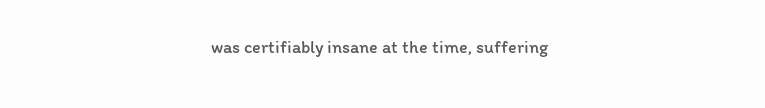was certifiably insane at the time, suffering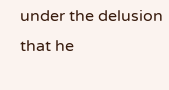under the delusion that he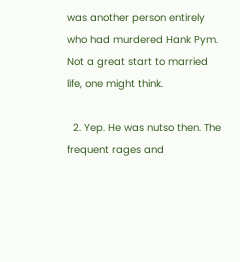was another person entirely who had murdered Hank Pym. Not a great start to married life, one might think.

  2. Yep. He was nutso then. The frequent rages and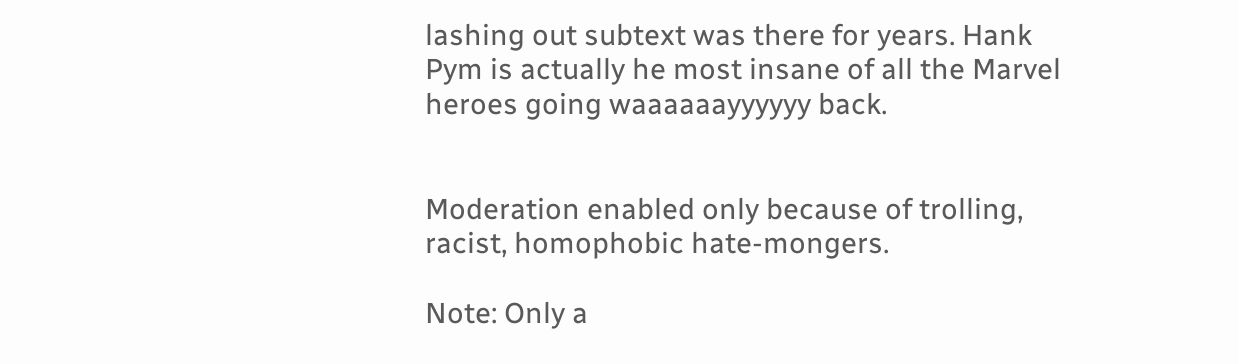lashing out subtext was there for years. Hank Pym is actually he most insane of all the Marvel heroes going waaaaaayyyyyy back.


Moderation enabled only because of trolling, racist, homophobic hate-mongers.

Note: Only a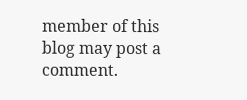member of this blog may post a comment.